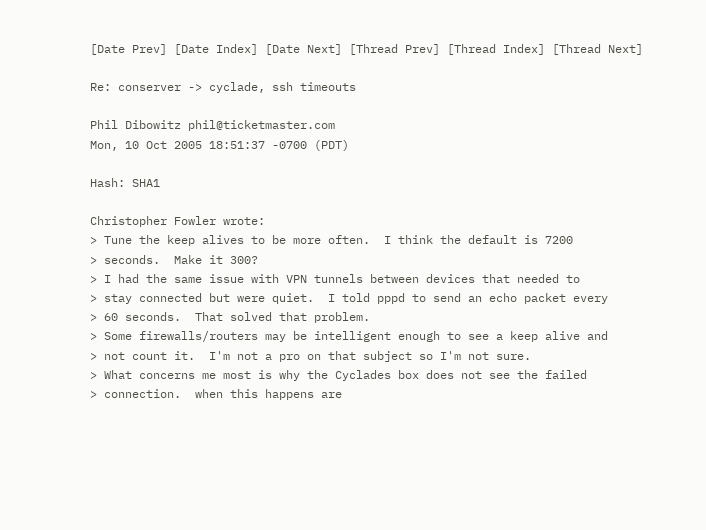[Date Prev] [Date Index] [Date Next] [Thread Prev] [Thread Index] [Thread Next]

Re: conserver -> cyclade, ssh timeouts

Phil Dibowitz phil@ticketmaster.com
Mon, 10 Oct 2005 18:51:37 -0700 (PDT)

Hash: SHA1

Christopher Fowler wrote:
> Tune the keep alives to be more often.  I think the default is 7200
> seconds.  Make it 300?
> I had the same issue with VPN tunnels between devices that needed to
> stay connected but were quiet.  I told pppd to send an echo packet every
> 60 seconds.  That solved that problem.
> Some firewalls/routers may be intelligent enough to see a keep alive and
> not count it.  I'm not a pro on that subject so I'm not sure.
> What concerns me most is why the Cyclades box does not see the failed
> connection.  when this happens are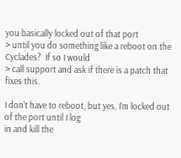you basically locked out of that port
> until you do something like a reboot on the Cyclades?  If so I would
> call support and ask if there is a patch that fixes this.

I don't have to reboot, but yes, I'm locked out of the port until I log
in and kill the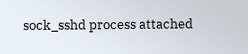sock_sshd process attached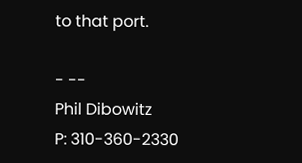to that port.

- --
Phil Dibowitz
P: 310-360-2330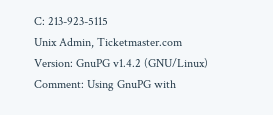C: 213-923-5115
Unix Admin, Ticketmaster.com
Version: GnuPG v1.4.2 (GNU/Linux)
Comment: Using GnuPG with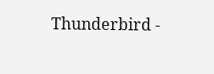Thunderbird -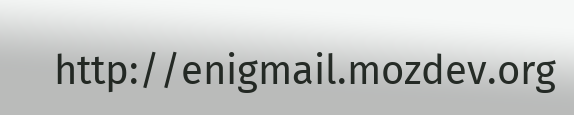http://enigmail.mozdev.org